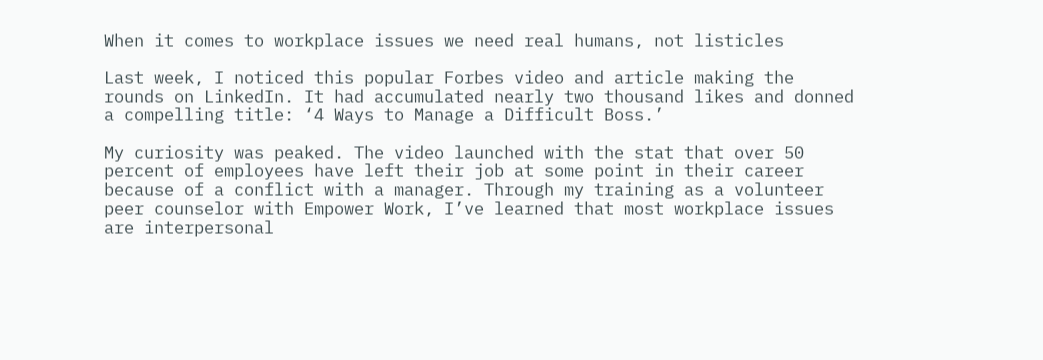When it comes to workplace issues we need real humans, not listicles

Last week, I noticed this popular Forbes video and article making the rounds on LinkedIn. It had accumulated nearly two thousand likes and donned a compelling title: ‘4 Ways to Manage a Difficult Boss.’

My curiosity was peaked. The video launched with the stat that over 50 percent of employees have left their job at some point in their career because of a conflict with a manager. Through my training as a volunteer peer counselor with Empower Work, I’ve learned that most workplace issues are interpersonal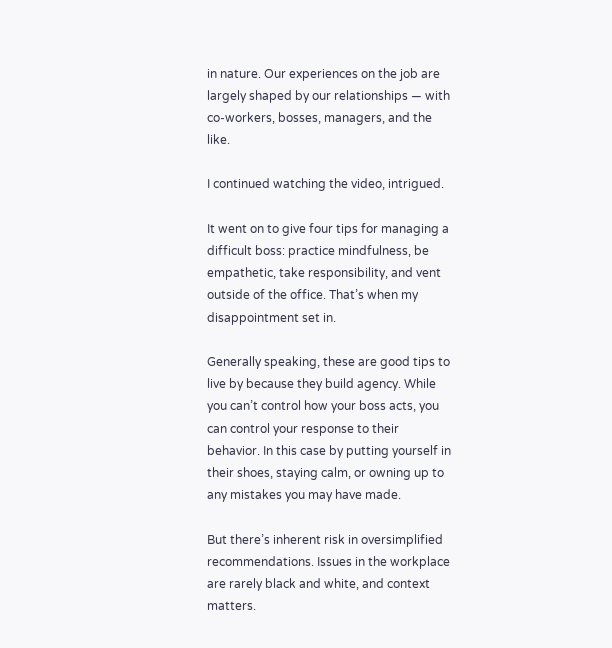in nature. Our experiences on the job are largely shaped by our relationships — with co-workers, bosses, managers, and the like.

I continued watching the video, intrigued.

It went on to give four tips for managing a difficult boss: practice mindfulness, be empathetic, take responsibility, and vent outside of the office. That’s when my disappointment set in.

Generally speaking, these are good tips to live by because they build agency. While you can’t control how your boss acts, you can control your response to their behavior. In this case by putting yourself in their shoes, staying calm, or owning up to any mistakes you may have made.

But there’s inherent risk in oversimplified recommendations. Issues in the workplace are rarely black and white, and context matters.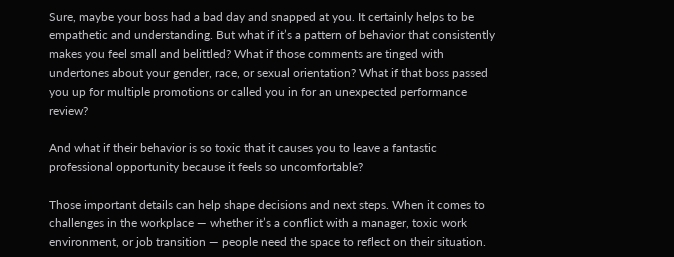Sure, maybe your boss had a bad day and snapped at you. It certainly helps to be empathetic and understanding. But what if it’s a pattern of behavior that consistently makes you feel small and belittled? What if those comments are tinged with undertones about your gender, race, or sexual orientation? What if that boss passed you up for multiple promotions or called you in for an unexpected performance review?

And what if their behavior is so toxic that it causes you to leave a fantastic professional opportunity because it feels so uncomfortable?

Those important details can help shape decisions and next steps. When it comes to challenges in the workplace — whether it’s a conflict with a manager, toxic work environment, or job transition — people need the space to reflect on their situation.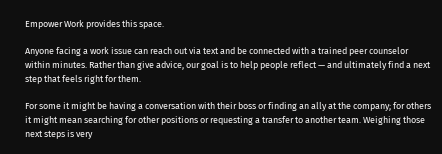Empower Work provides this space.

Anyone facing a work issue can reach out via text and be connected with a trained peer counselor within minutes. Rather than give advice, our goal is to help people reflect — and ultimately find a next step that feels right for them.

For some it might be having a conversation with their boss or finding an ally at the company; for others it might mean searching for other positions or requesting a transfer to another team. Weighing those next steps is very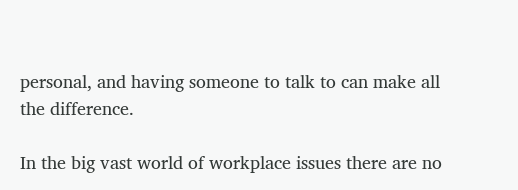personal, and having someone to talk to can make all the difference.

In the big vast world of workplace issues there are no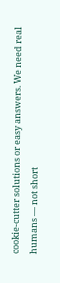cookie-cutter solutions or easy answers. We need real humans — not short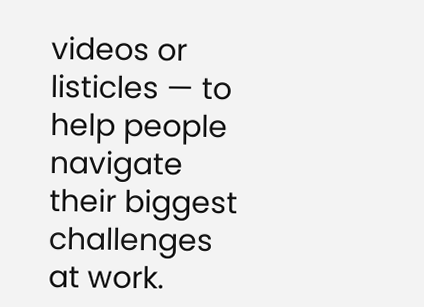videos or listicles — to help people navigate their biggest challenges at work.